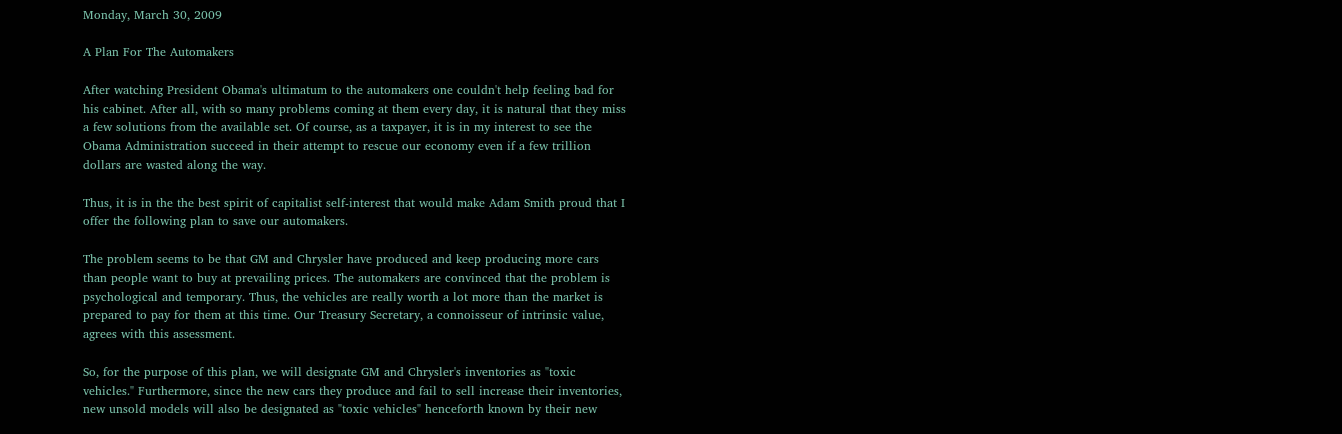Monday, March 30, 2009

A Plan For The Automakers

After watching President Obama's ultimatum to the automakers one couldn't help feeling bad for his cabinet. After all, with so many problems coming at them every day, it is natural that they miss a few solutions from the available set. Of course, as a taxpayer, it is in my interest to see the Obama Administration succeed in their attempt to rescue our economy even if a few trillion dollars are wasted along the way.

Thus, it is in the the best spirit of capitalist self-interest that would make Adam Smith proud that I offer the following plan to save our automakers.

The problem seems to be that GM and Chrysler have produced and keep producing more cars than people want to buy at prevailing prices. The automakers are convinced that the problem is psychological and temporary. Thus, the vehicles are really worth a lot more than the market is prepared to pay for them at this time. Our Treasury Secretary, a connoisseur of intrinsic value, agrees with this assessment.

So, for the purpose of this plan, we will designate GM and Chrysler's inventories as "toxic vehicles." Furthermore, since the new cars they produce and fail to sell increase their inventories, new unsold models will also be designated as "toxic vehicles" henceforth known by their new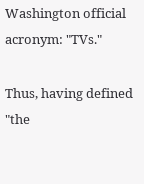Washington official acronym: "TVs."

Thus, having defined "the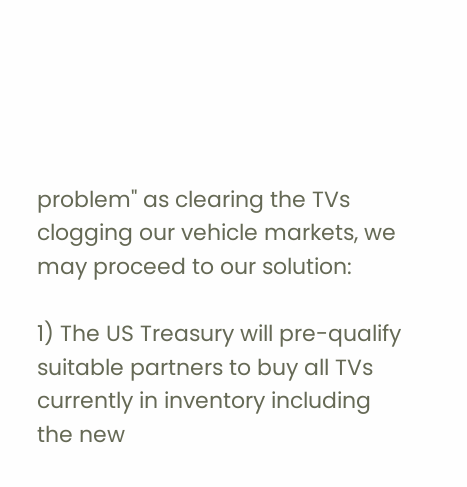problem" as clearing the TVs clogging our vehicle markets, we may proceed to our solution:

1) The US Treasury will pre-qualify suitable partners to buy all TVs currently in inventory including the new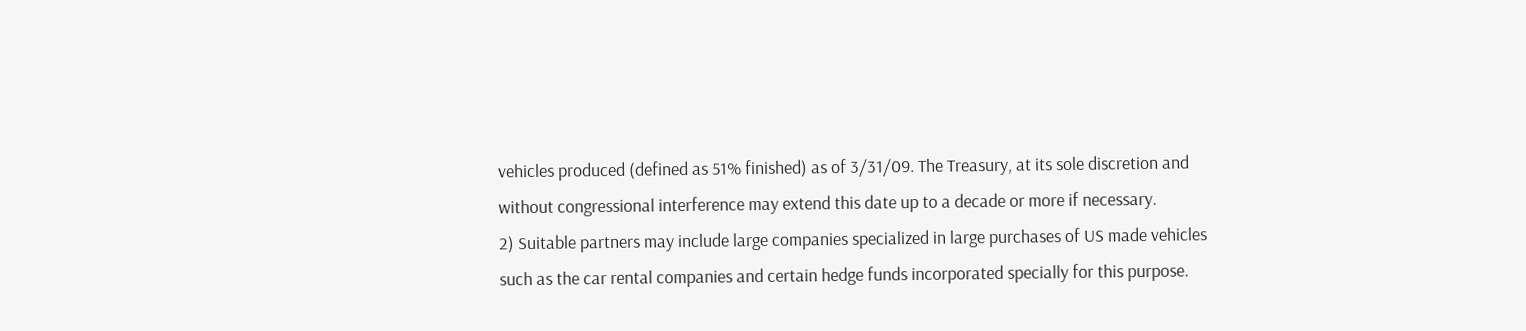vehicles produced (defined as 51% finished) as of 3/31/09. The Treasury, at its sole discretion and without congressional interference may extend this date up to a decade or more if necessary.
2) Suitable partners may include large companies specialized in large purchases of US made vehicles such as the car rental companies and certain hedge funds incorporated specially for this purpose.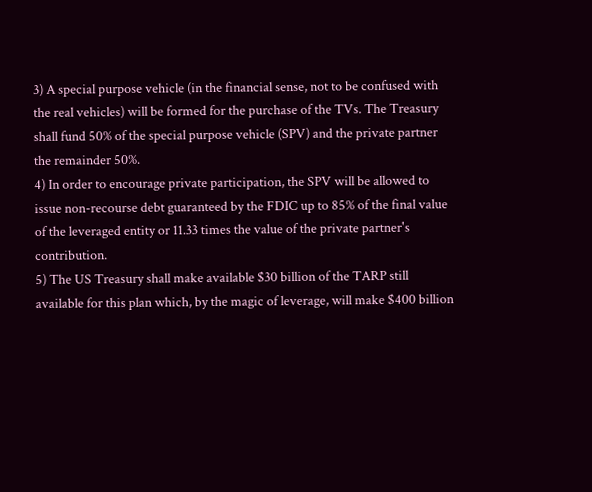3) A special purpose vehicle (in the financial sense, not to be confused with the real vehicles) will be formed for the purchase of the TVs. The Treasury shall fund 50% of the special purpose vehicle (SPV) and the private partner the remainder 50%.
4) In order to encourage private participation, the SPV will be allowed to issue non-recourse debt guaranteed by the FDIC up to 85% of the final value of the leveraged entity or 11.33 times the value of the private partner's contribution.
5) The US Treasury shall make available $30 billion of the TARP still available for this plan which, by the magic of leverage, will make $400 billion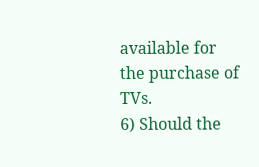available for the purchase of TVs.
6) Should the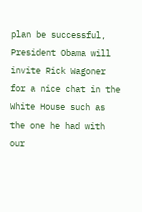plan be successful, President Obama will invite Rick Wagoner for a nice chat in the White House such as the one he had with our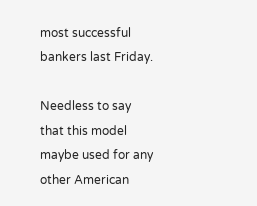most successful bankers last Friday.

Needless to say that this model maybe used for any other American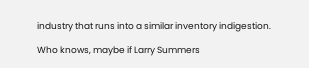industry that runs into a similar inventory indigestion.

Who knows, maybe if Larry Summers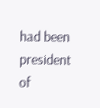had been president of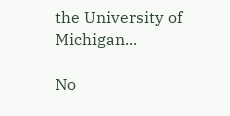the University of Michigan...

No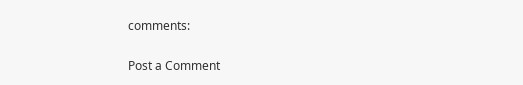comments:

Post a Comment